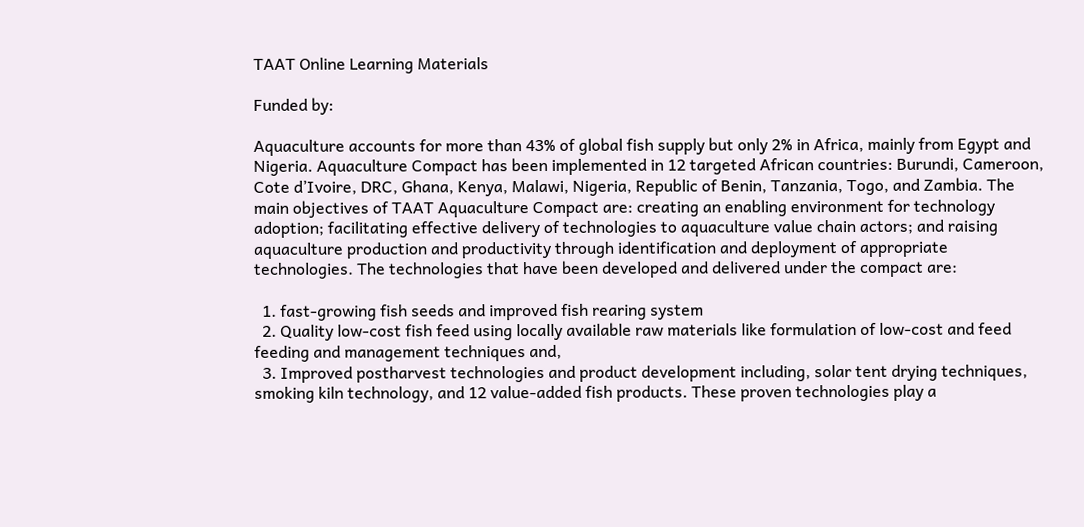TAAT Online Learning Materials

Funded by:

Aquaculture accounts for more than 43% of global fish supply but only 2% in Africa, mainly from Egypt and Nigeria. Aquaculture Compact has been implemented in 12 targeted African countries: Burundi, Cameroon, Cote d’Ivoire, DRC, Ghana, Kenya, Malawi, Nigeria, Republic of Benin, Tanzania, Togo, and Zambia. The main objectives of TAAT Aquaculture Compact are: creating an enabling environment for technology adoption; facilitating effective delivery of technologies to aquaculture value chain actors; and raising aquaculture production and productivity through identification and deployment of appropriate technologies. The technologies that have been developed and delivered under the compact are:

  1. fast-growing fish seeds and improved fish rearing system
  2. Quality low-cost fish feed using locally available raw materials like formulation of low-cost and feed feeding and management techniques and,
  3. Improved postharvest technologies and product development including, solar tent drying techniques, smoking kiln technology, and 12 value-added fish products. These proven technologies play a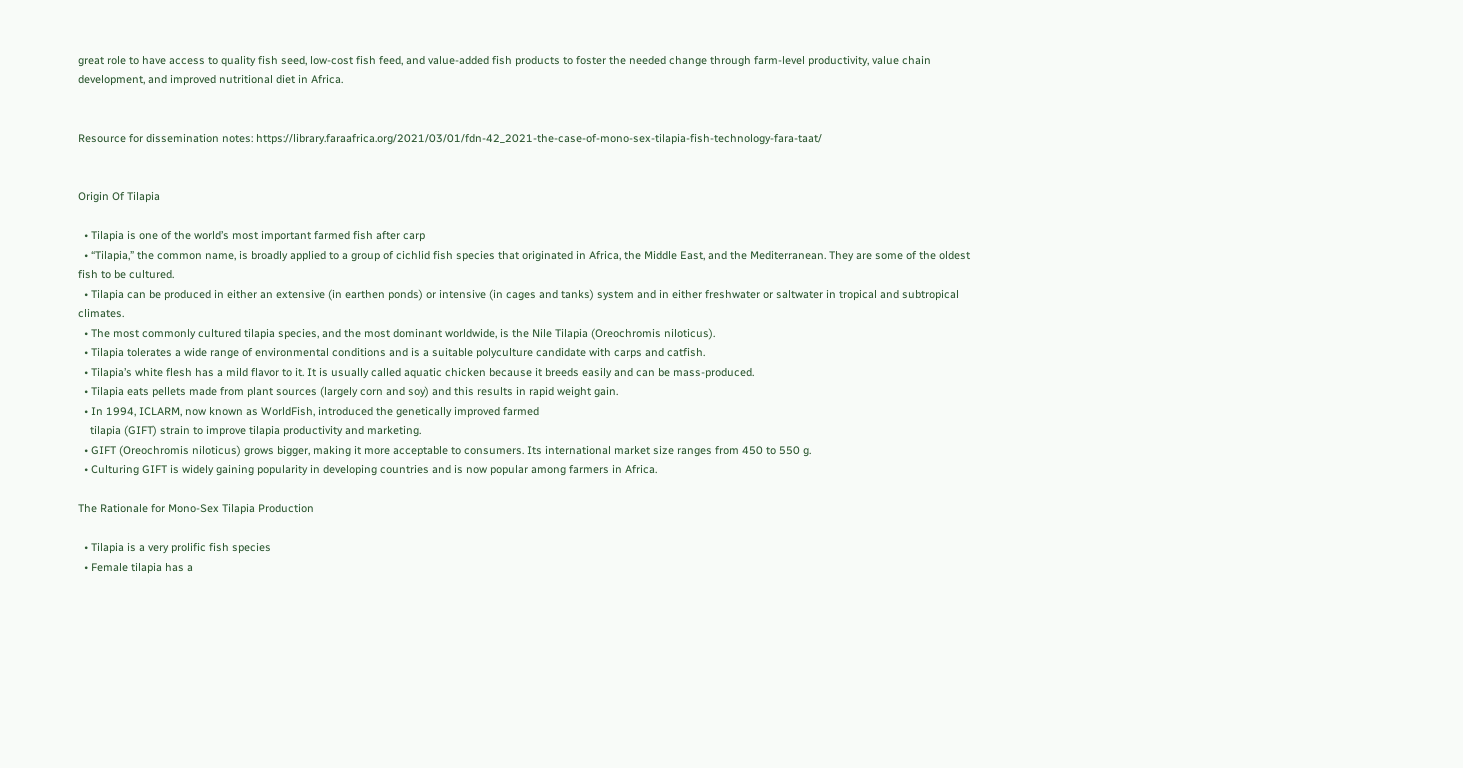great role to have access to quality fish seed, low-cost fish feed, and value-added fish products to foster the needed change through farm-level productivity, value chain development, and improved nutritional diet in Africa.


Resource for dissemination notes: https://library.faraafrica.org/2021/03/01/fdn-42_2021-the-case-of-mono-sex-tilapia-fish-technology-fara-taat/


Origin Of Tilapia

  • Tilapia is one of the world’s most important farmed fish after carp
  • “Tilapia,” the common name, is broadly applied to a group of cichlid fish species that originated in Africa, the Middle East, and the Mediterranean. They are some of the oldest fish to be cultured.
  • Tilapia can be produced in either an extensive (in earthen ponds) or intensive (in cages and tanks) system and in either freshwater or saltwater in tropical and subtropical climates.
  • The most commonly cultured tilapia species, and the most dominant worldwide, is the Nile Tilapia (Oreochromis niloticus).
  • Tilapia tolerates a wide range of environmental conditions and is a suitable polyculture candidate with carps and catfish.
  • Tilapia’s white flesh has a mild flavor to it. It is usually called aquatic chicken because it breeds easily and can be mass-produced.
  • Tilapia eats pellets made from plant sources (largely corn and soy) and this results in rapid weight gain.
  • In 1994, ICLARM, now known as WorldFish, introduced the genetically improved farmed
    tilapia (GIFT) strain to improve tilapia productivity and marketing.
  • GIFT (Oreochromis niloticus) grows bigger, making it more acceptable to consumers. Its international market size ranges from 450 to 550 g.
  • Culturing GIFT is widely gaining popularity in developing countries and is now popular among farmers in Africa.

The Rationale for Mono-Sex Tilapia Production

  • Tilapia is a very prolific fish species
  • Female tilapia has a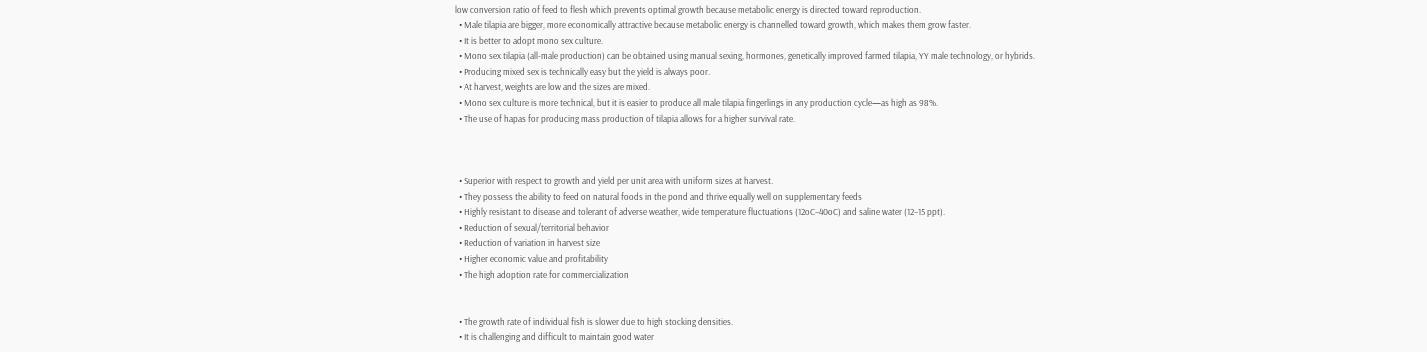low conversion ratio of feed to flesh which prevents optimal growth because metabolic energy is directed toward reproduction.
  • Male tilapia are bigger, more economically attractive because metabolic energy is channelled toward growth, which makes them grow faster.
  • It is better to adopt mono sex culture.
  • Mono sex tilapia (all-male production) can be obtained using manual sexing, hormones, genetically improved farmed tilapia, YY male technology, or hybrids.
  • Producing mixed sex is technically easy but the yield is always poor.
  • At harvest, weights are low and the sizes are mixed.
  • Mono sex culture is more technical, but it is easier to produce all male tilapia fingerlings in any production cycle—as high as 98%.
  • The use of hapas for producing mass production of tilapia allows for a higher survival rate.



  • Superior with respect to growth and yield per unit area with uniform sizes at harvest.
  • They possess the ability to feed on natural foods in the pond and thrive equally well on supplementary feeds
  • Highly resistant to disease and tolerant of adverse weather, wide temperature fluctuations (12oC–40oC) and saline water (12–15 ppt).
  • Reduction of sexual/territorial behavior
  • Reduction of variation in harvest size
  • Higher economic value and profitability
  • The high adoption rate for commercialization


  • The growth rate of individual fish is slower due to high stocking densities.
  • It is challenging and difficult to maintain good water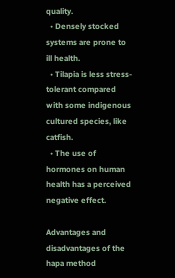quality.
  • Densely stocked systems are prone to ill health.
  • Tilapia is less stress-tolerant compared with some indigenous cultured species, like catfish.
  • The use of hormones on human health has a perceived negative effect.

Advantages and disadvantages of the hapa method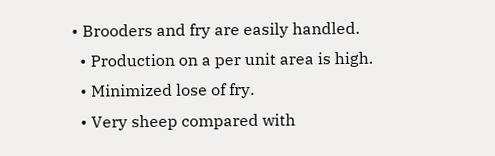• Brooders and fry are easily handled.
  • Production on a per unit area is high.
  • Minimized lose of fry.
  • Very sheep compared with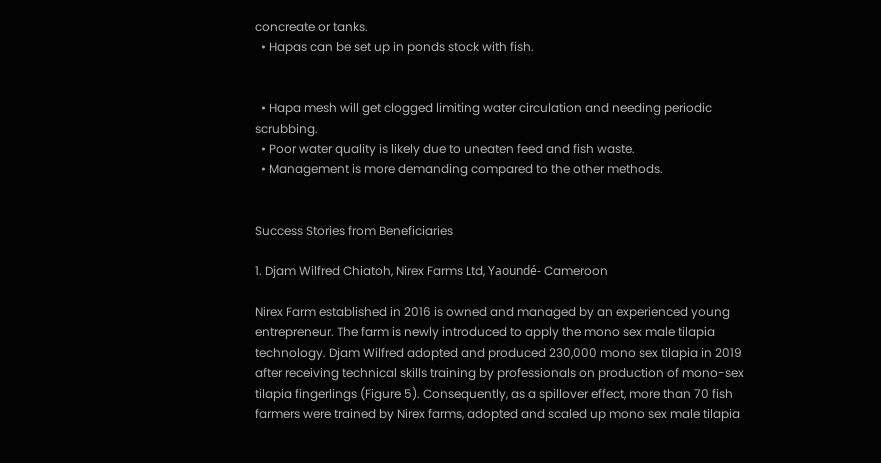concreate or tanks.
  • Hapas can be set up in ponds stock with fish.


  • Hapa mesh will get clogged limiting water circulation and needing periodic scrubbing.
  • Poor water quality is likely due to uneaten feed and fish waste.
  • Management is more demanding compared to the other methods.


Success Stories from Beneficiaries

1. Djam Wilfred Chiatoh, Nirex Farms Ltd, Yaoundé- Cameroon

Nirex Farm established in 2016 is owned and managed by an experienced young entrepreneur. The farm is newly introduced to apply the mono sex male tilapia technology. Djam Wilfred adopted and produced 230,000 mono sex tilapia in 2019 after receiving technical skills training by professionals on production of mono-sex tilapia fingerlings (Figure 5). Consequently, as a spillover effect, more than 70 fish farmers were trained by Nirex farms, adopted and scaled up mono sex male tilapia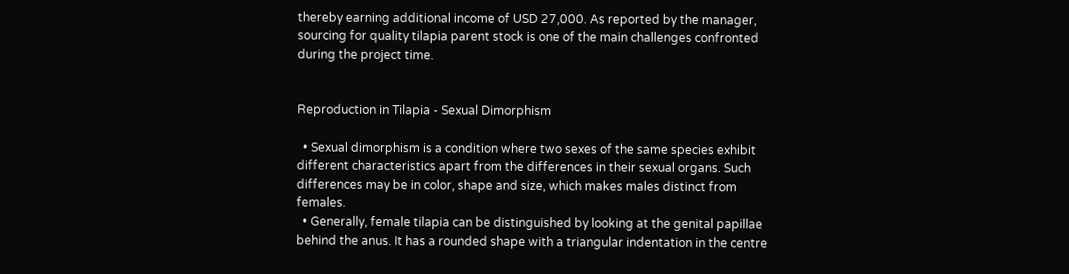thereby earning additional income of USD 27,000. As reported by the manager, sourcing for quality tilapia parent stock is one of the main challenges confronted during the project time.


Reproduction in Tilapia - Sexual Dimorphism

  • Sexual dimorphism is a condition where two sexes of the same species exhibit different characteristics apart from the differences in their sexual organs. Such differences may be in color, shape and size, which makes males distinct from females.
  • Generally, female tilapia can be distinguished by looking at the genital papillae behind the anus. It has a rounded shape with a triangular indentation in the centre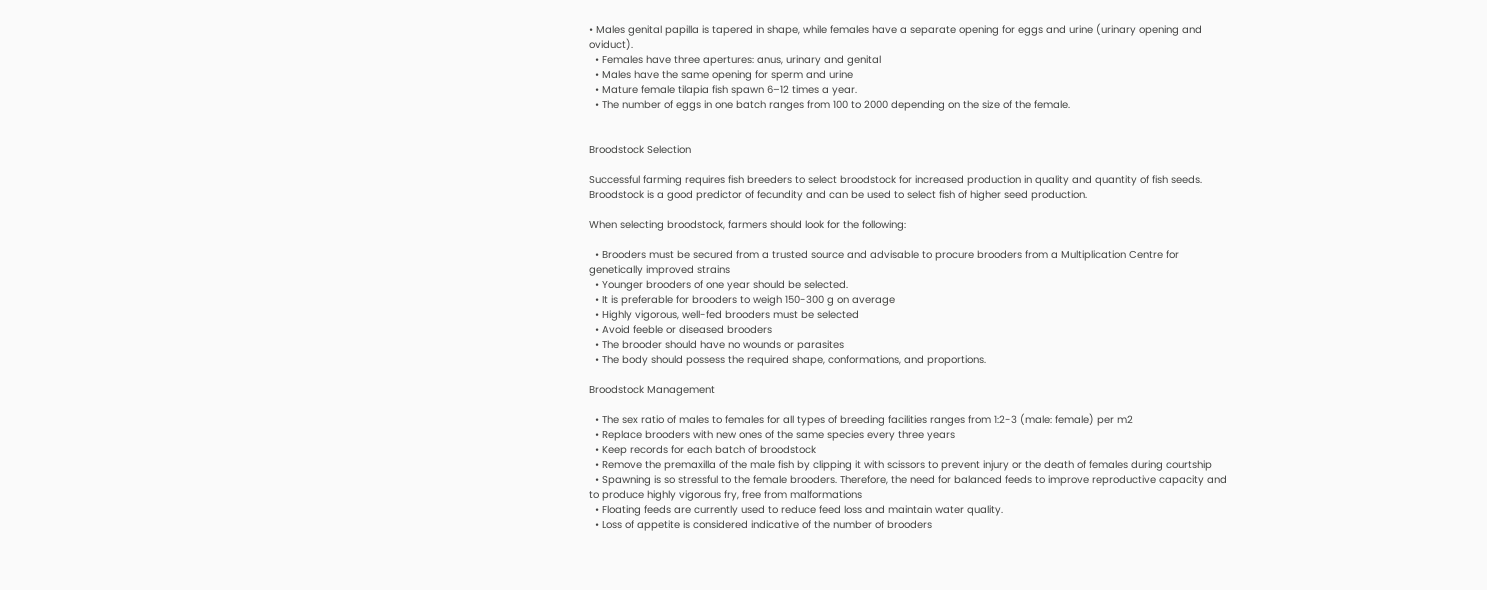• Males genital papilla is tapered in shape, while females have a separate opening for eggs and urine (urinary opening and oviduct).
  • Females have three apertures: anus, urinary and genital
  • Males have the same opening for sperm and urine
  • Mature female tilapia fish spawn 6–12 times a year.
  • The number of eggs in one batch ranges from 100 to 2000 depending on the size of the female.


Broodstock Selection

Successful farming requires fish breeders to select broodstock for increased production in quality and quantity of fish seeds. Broodstock is a good predictor of fecundity and can be used to select fish of higher seed production.

When selecting broodstock, farmers should look for the following:

  • Brooders must be secured from a trusted source and advisable to procure brooders from a Multiplication Centre for genetically improved strains
  • Younger brooders of one year should be selected.
  • It is preferable for brooders to weigh 150-300 g on average
  • Highly vigorous, well-fed brooders must be selected
  • Avoid feeble or diseased brooders
  • The brooder should have no wounds or parasites
  • The body should possess the required shape, conformations, and proportions.

Broodstock Management

  • The sex ratio of males to females for all types of breeding facilities ranges from 1:2-3 (male: female) per m2
  • Replace brooders with new ones of the same species every three years
  • Keep records for each batch of broodstock
  • Remove the premaxilla of the male fish by clipping it with scissors to prevent injury or the death of females during courtship
  • Spawning is so stressful to the female brooders. Therefore, the need for balanced feeds to improve reproductive capacity and to produce highly vigorous fry, free from malformations
  • Floating feeds are currently used to reduce feed loss and maintain water quality.
  • Loss of appetite is considered indicative of the number of brooders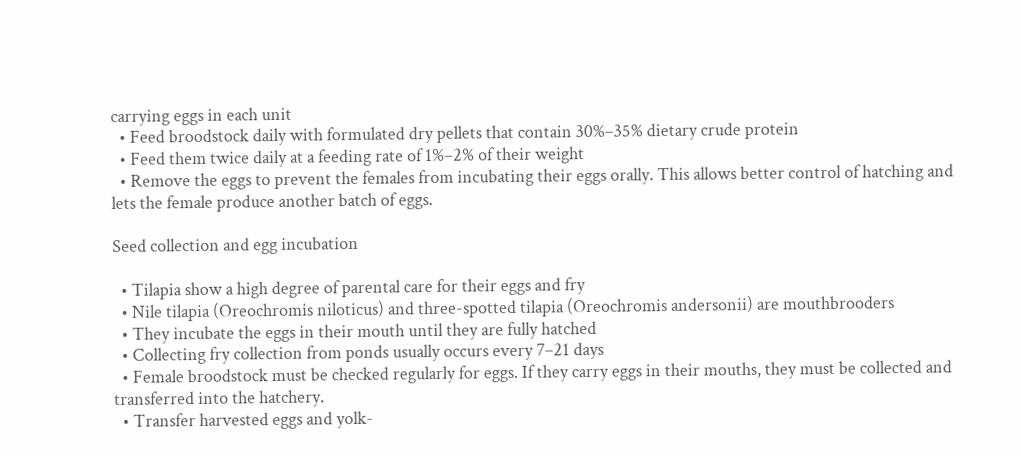carrying eggs in each unit
  • Feed broodstock daily with formulated dry pellets that contain 30%–35% dietary crude protein
  • Feed them twice daily at a feeding rate of 1%–2% of their weight
  • Remove the eggs to prevent the females from incubating their eggs orally. This allows better control of hatching and lets the female produce another batch of eggs.

Seed collection and egg incubation

  • Tilapia show a high degree of parental care for their eggs and fry
  • Nile tilapia (Oreochromis niloticus) and three-spotted tilapia (Oreochromis andersonii) are mouthbrooders
  • They incubate the eggs in their mouth until they are fully hatched
  • Collecting fry collection from ponds usually occurs every 7–21 days
  • Female broodstock must be checked regularly for eggs. If they carry eggs in their mouths, they must be collected and transferred into the hatchery.
  • Transfer harvested eggs and yolk-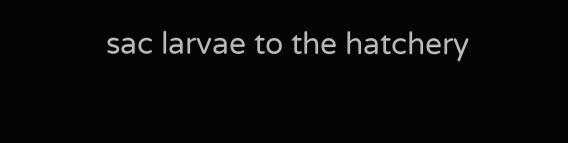sac larvae to the hatchery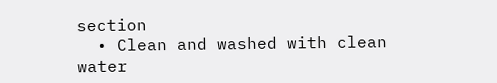section
  • Clean and washed with clean water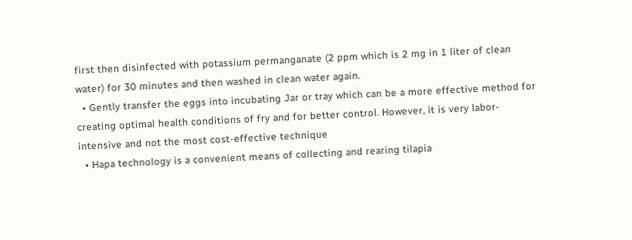first then disinfected with potassium permanganate (2 ppm which is 2 mg in 1 liter of clean water) for 30 minutes and then washed in clean water again.
  • Gently transfer the eggs into incubating Jar or tray which can be a more effective method for creating optimal health conditions of fry and for better control. However, it is very labor-intensive and not the most cost-effective technique
  • Hapa technology is a convenient means of collecting and rearing tilapia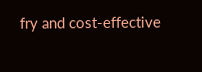fry and cost-effective